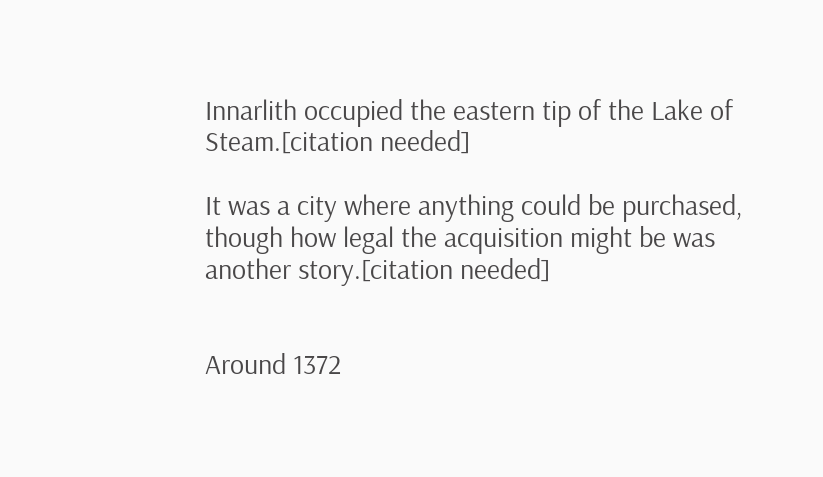Innarlith occupied the eastern tip of the Lake of Steam.[citation needed]

It was a city where anything could be purchased, though how legal the acquisition might be was another story.[citation needed]


Around 1372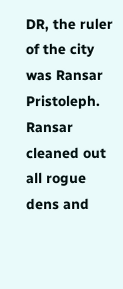DR, the ruler of the city was Ransar Pristoleph. Ransar cleaned out all rogue dens and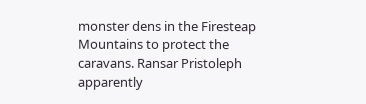monster dens in the Firesteap Mountains to protect the caravans. Ransar Pristoleph apparently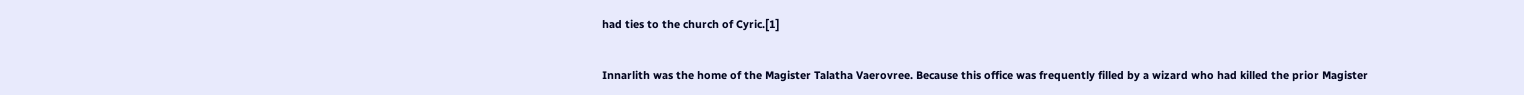had ties to the church of Cyric.[1]


Innarlith was the home of the Magister Talatha Vaerovree. Because this office was frequently filled by a wizard who had killed the prior Magister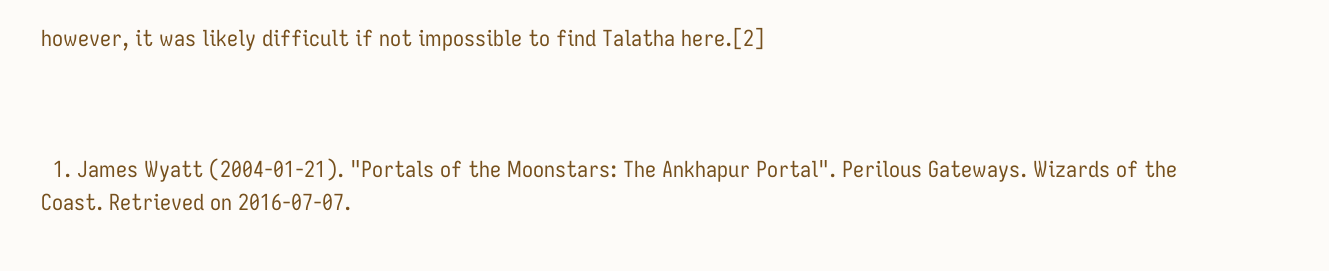however, it was likely difficult if not impossible to find Talatha here.[2]



  1. James Wyatt (2004-01-21). "Portals of the Moonstars: The Ankhapur Portal". Perilous Gateways. Wizards of the Coast. Retrieved on 2016-07-07.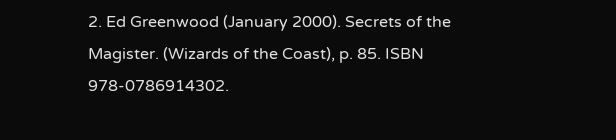2. Ed Greenwood (January 2000). Secrets of the Magister. (Wizards of the Coast), p. 85. ISBN 978-0786914302.